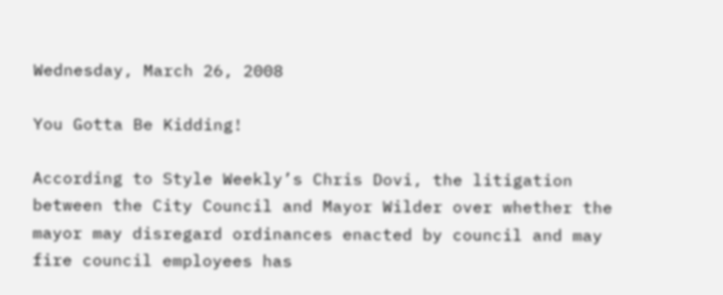Wednesday, March 26, 2008

You Gotta Be Kidding!

According to Style Weekly’s Chris Dovi, the litigation between the City Council and Mayor Wilder over whether the mayor may disregard ordinances enacted by council and may fire council employees has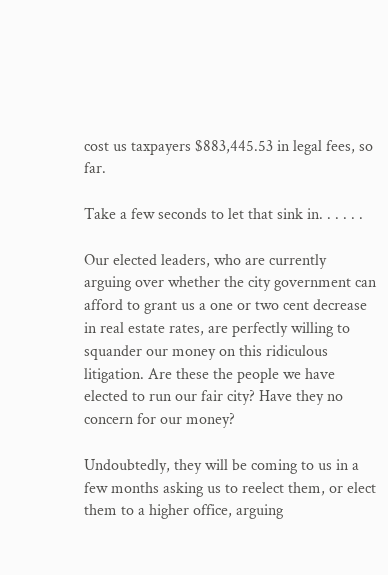cost us taxpayers $883,445.53 in legal fees, so far.

Take a few seconds to let that sink in. . . . . .

Our elected leaders, who are currently arguing over whether the city government can afford to grant us a one or two cent decrease in real estate rates, are perfectly willing to squander our money on this ridiculous litigation. Are these the people we have elected to run our fair city? Have they no concern for our money?

Undoubtedly, they will be coming to us in a few months asking us to reelect them, or elect them to a higher office, arguing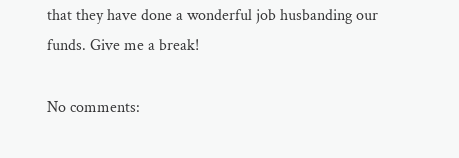that they have done a wonderful job husbanding our funds. Give me a break!

No comments: